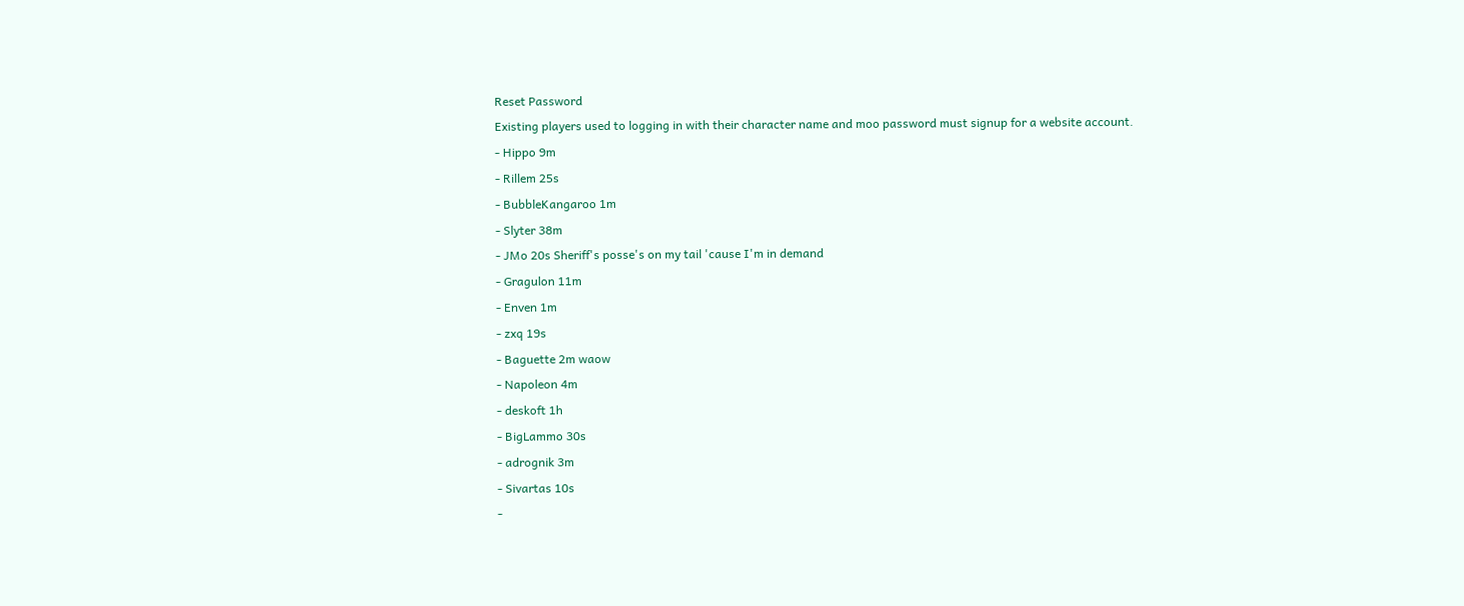Reset Password
Existing players used to logging in with their character name and moo password must signup for a website account.
- Hippo 9m
- Rillem 25s
- BubbleKangaroo 1m
- Slyter 38m
- JMo 20s Sheriff's posse's on my tail 'cause I'm in demand
- Gragulon 11m
- Enven 1m
- zxq 19s
- Baguette 2m waow
- Napoleon 4m
- deskoft 1h
- BigLammo 30s
- adrognik 3m
- Sivartas 10s
-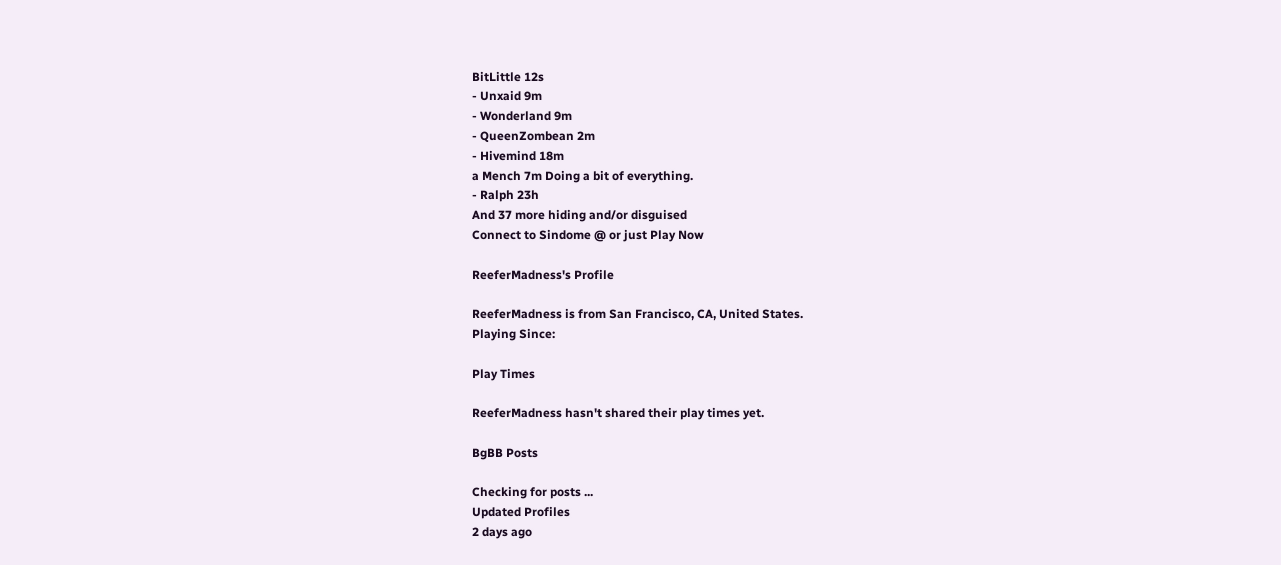BitLittle 12s
- Unxaid 9m
- Wonderland 9m
- QueenZombean 2m
- Hivemind 18m
a Mench 7m Doing a bit of everything.
- Ralph 23h
And 37 more hiding and/or disguised
Connect to Sindome @ or just Play Now

ReeferMadness's Profile

ReeferMadness is from San Francisco, CA, United States.
Playing Since:

Play Times

ReeferMadness hasn't shared their play times yet.

BgBB Posts

Checking for posts ...
Updated Profiles
2 days ago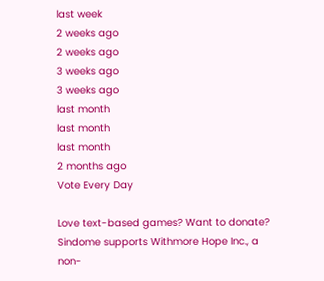last week
2 weeks ago
2 weeks ago
3 weeks ago
3 weeks ago
last month
last month
last month
2 months ago
Vote Every Day

Love text-based games? Want to donate? Sindome supports Withmore Hope Inc., a non-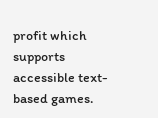profit which supports accessible text-based games.